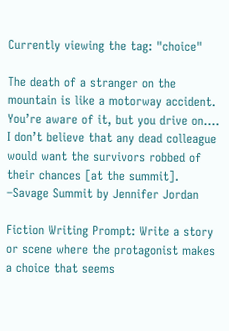Currently viewing the tag: "choice"

The death of a stranger on the mountain is like a motorway accident. You’re aware of it, but you drive on…. I don’t believe that any dead colleague would want the survivors robbed of their chances [at the summit]. –Savage Summit by Jennifer Jordan

Fiction Writing Prompt: Write a story or scene where the protagonist makes a choice that seems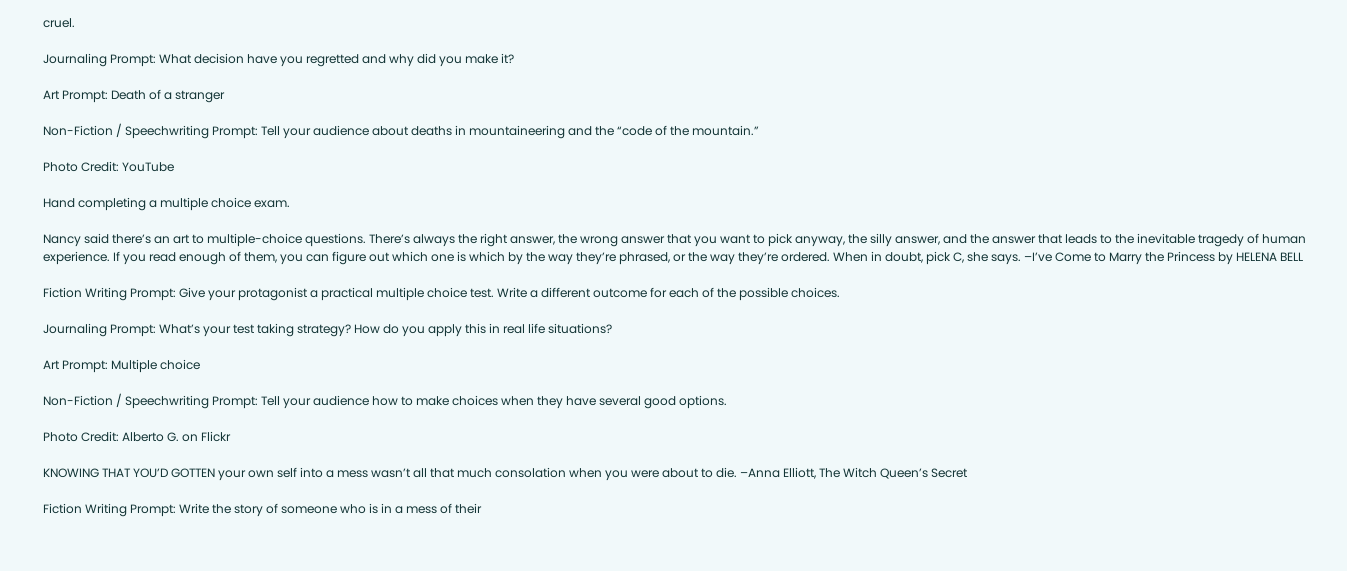cruel.

Journaling Prompt: What decision have you regretted and why did you make it?

Art Prompt: Death of a stranger

Non-Fiction / Speechwriting Prompt: Tell your audience about deaths in mountaineering and the “code of the mountain.”

Photo Credit: YouTube

Hand completing a multiple choice exam.

Nancy said there’s an art to multiple-choice questions. There’s always the right answer, the wrong answer that you want to pick anyway, the silly answer, and the answer that leads to the inevitable tragedy of human experience. If you read enough of them, you can figure out which one is which by the way they’re phrased, or the way they’re ordered. When in doubt, pick C, she says. –I’ve Come to Marry the Princess by HELENA BELL

Fiction Writing Prompt: Give your protagonist a practical multiple choice test. Write a different outcome for each of the possible choices.

Journaling Prompt: What’s your test taking strategy? How do you apply this in real life situations?

Art Prompt: Multiple choice

Non-Fiction / Speechwriting Prompt: Tell your audience how to make choices when they have several good options.

Photo Credit: Alberto G. on Flickr

KNOWING THAT YOU’D GOTTEN your own self into a mess wasn’t all that much consolation when you were about to die. –Anna Elliott, The Witch Queen’s Secret

Fiction Writing Prompt: Write the story of someone who is in a mess of their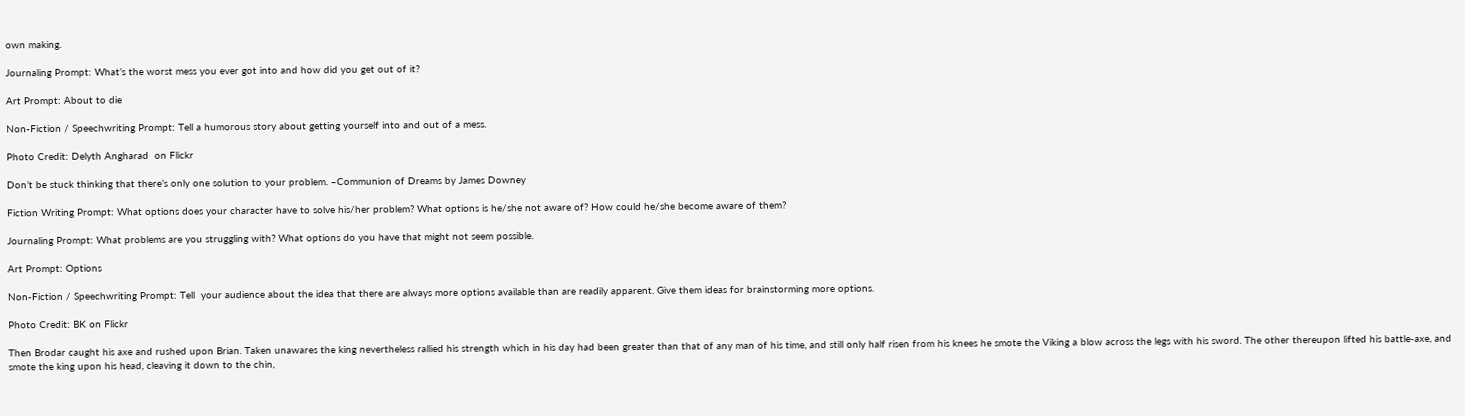own making.

Journaling Prompt: What’s the worst mess you ever got into and how did you get out of it?

Art Prompt: About to die

Non-Fiction / Speechwriting Prompt: Tell a humorous story about getting yourself into and out of a mess.

Photo Credit: Delyth Angharad  on Flickr

Don’t be stuck thinking that there’s only one solution to your problem. –Communion of Dreams by James Downey

Fiction Writing Prompt: What options does your character have to solve his/her problem? What options is he/she not aware of? How could he/she become aware of them?

Journaling Prompt: What problems are you struggling with? What options do you have that might not seem possible.

Art Prompt: Options

Non-Fiction / Speechwriting Prompt: Tell  your audience about the idea that there are always more options available than are readily apparent. Give them ideas for brainstorming more options.

Photo Credit: BK on Flickr

Then Brodar caught his axe and rushed upon Brian. Taken unawares the king nevertheless rallied his strength which in his day had been greater than that of any man of his time, and still only half risen from his knees he smote the Viking a blow across the legs with his sword. The other thereupon lifted his battle-axe, and smote the king upon his head, cleaving it down to the chin,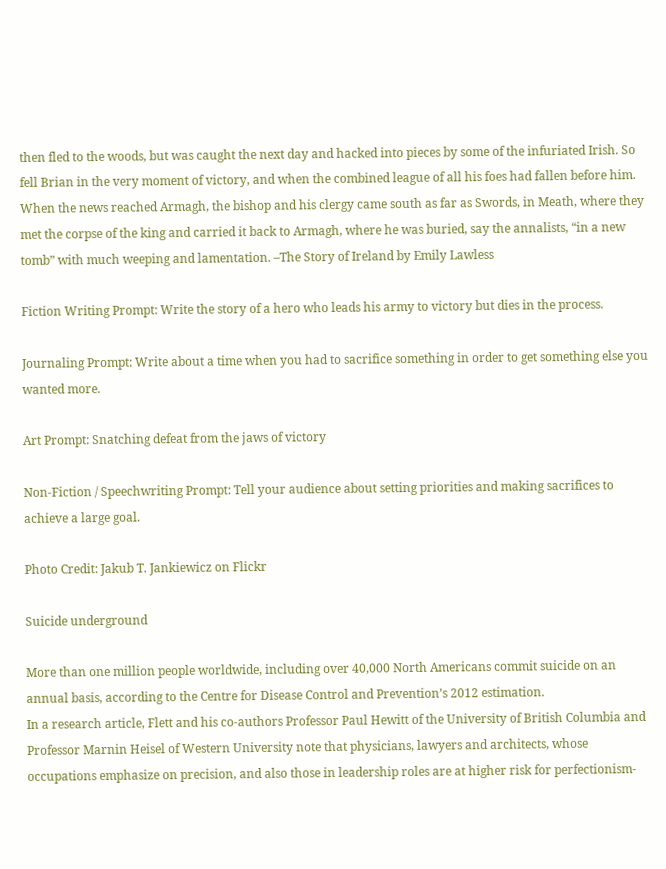then fled to the woods, but was caught the next day and hacked into pieces by some of the infuriated Irish. So fell Brian in the very moment of victory, and when the combined league of all his foes had fallen before him. When the news reached Armagh, the bishop and his clergy came south as far as Swords, in Meath, where they met the corpse of the king and carried it back to Armagh, where he was buried, say the annalists, “in a new tomb” with much weeping and lamentation. –The Story of Ireland by Emily Lawless

Fiction Writing Prompt: Write the story of a hero who leads his army to victory but dies in the process.

Journaling Prompt: Write about a time when you had to sacrifice something in order to get something else you wanted more.

Art Prompt: Snatching defeat from the jaws of victory

Non-Fiction / Speechwriting Prompt: Tell your audience about setting priorities and making sacrifices to achieve a large goal.

Photo Credit: Jakub T. Jankiewicz on Flickr

Suicide underground

More than one million people worldwide, including over 40,000 North Americans commit suicide on an annual basis, according to the Centre for Disease Control and Prevention’s 2012 estimation.
In a research article, Flett and his co-authors Professor Paul Hewitt of the University of British Columbia and Professor Marnin Heisel of Western University note that physicians, lawyers and architects, whose occupations emphasize on precision, and also those in leadership roles are at higher risk for perfectionism-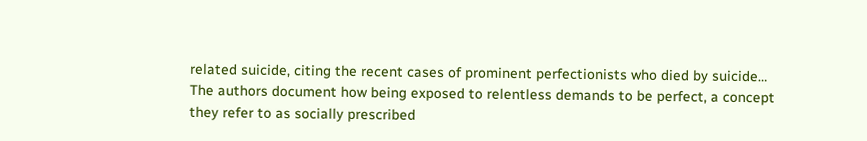related suicide, citing the recent cases of prominent perfectionists who died by suicide…
The authors document how being exposed to relentless demands to be perfect, a concept they refer to as socially prescribed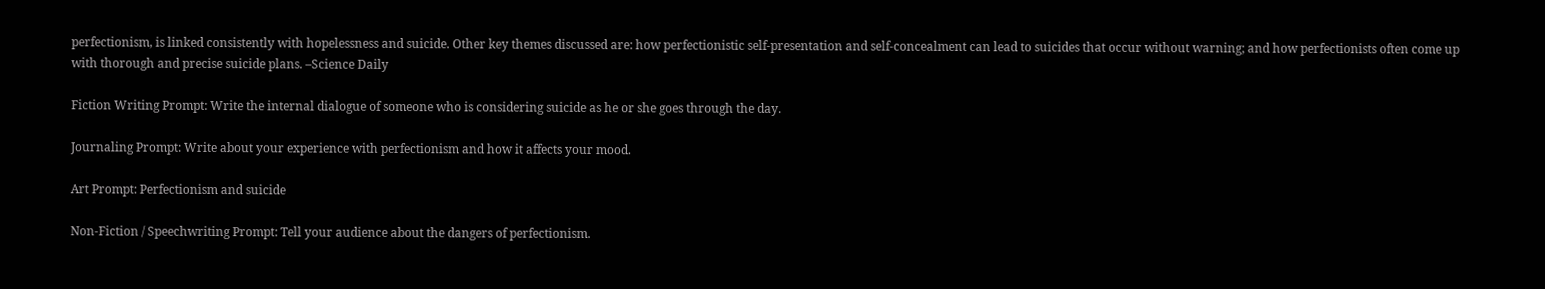perfectionism, is linked consistently with hopelessness and suicide. Other key themes discussed are: how perfectionistic self-presentation and self-concealment can lead to suicides that occur without warning; and how perfectionists often come up with thorough and precise suicide plans. –Science Daily

Fiction Writing Prompt: Write the internal dialogue of someone who is considering suicide as he or she goes through the day.

Journaling Prompt: Write about your experience with perfectionism and how it affects your mood.

Art Prompt: Perfectionism and suicide

Non-Fiction / Speechwriting Prompt: Tell your audience about the dangers of perfectionism.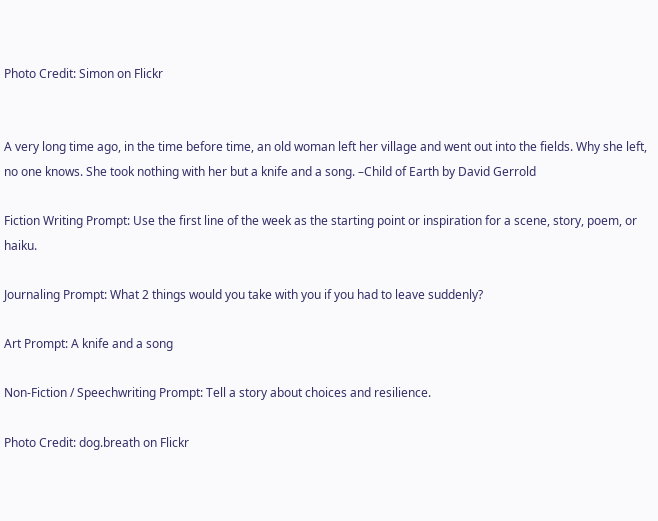Photo Credit: Simon on Flickr


A very long time ago, in the time before time, an old woman left her village and went out into the fields. Why she left, no one knows. She took nothing with her but a knife and a song. –Child of Earth by David Gerrold

Fiction Writing Prompt: Use the first line of the week as the starting point or inspiration for a scene, story, poem, or haiku.

Journaling Prompt: What 2 things would you take with you if you had to leave suddenly?

Art Prompt: A knife and a song

Non-Fiction / Speechwriting Prompt: Tell a story about choices and resilience.

Photo Credit: dog.breath on Flickr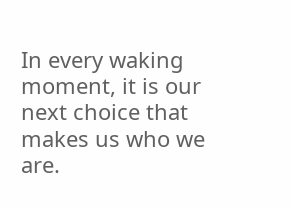In every waking moment, it is our next choice that makes us who we are.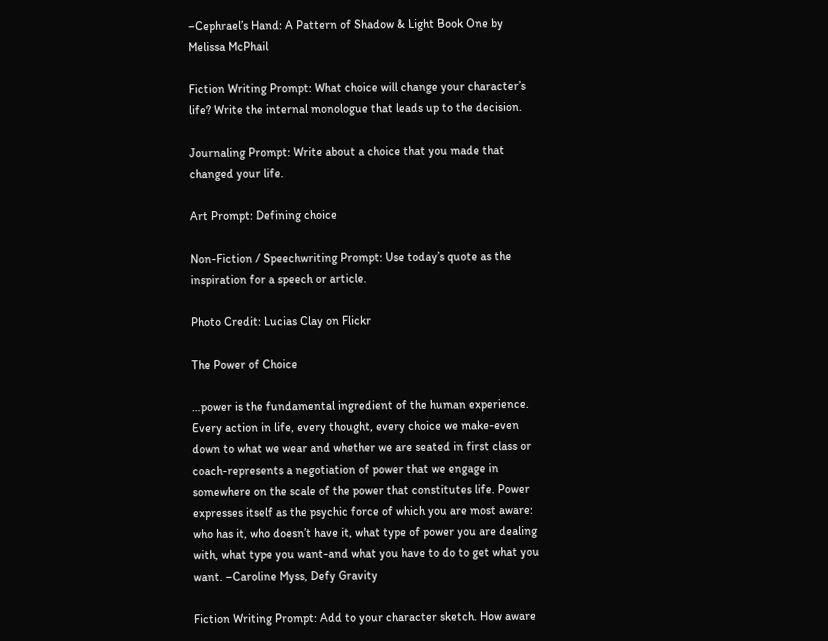–Cephrael’s Hand: A Pattern of Shadow & Light Book One by Melissa McPhail

Fiction Writing Prompt: What choice will change your character’s life? Write the internal monologue that leads up to the decision.

Journaling Prompt: Write about a choice that you made that changed your life.

Art Prompt: Defining choice

Non-Fiction / Speechwriting Prompt: Use today’s quote as the inspiration for a speech or article.

Photo Credit: Lucias Clay on Flickr

The Power of Choice

…power is the fundamental ingredient of the human experience. Every action in life, every thought, every choice we make-even down to what we wear and whether we are seated in first class or coach-represents a negotiation of power that we engage in somewhere on the scale of the power that constitutes life. Power expresses itself as the psychic force of which you are most aware: who has it, who doesn’t have it, what type of power you are dealing with, what type you want-and what you have to do to get what you want. –Caroline Myss, Defy Gravity

Fiction Writing Prompt: Add to your character sketch. How aware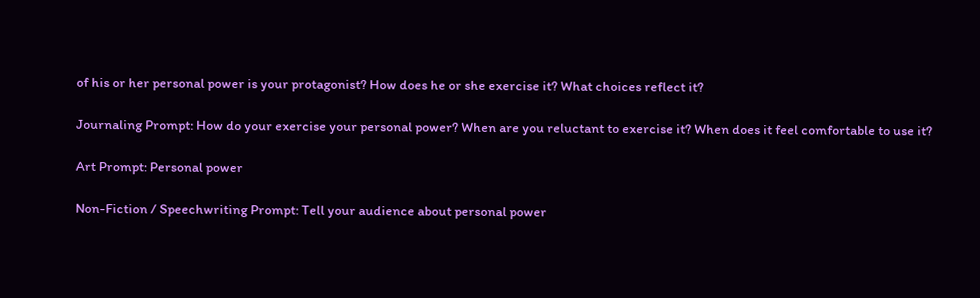of his or her personal power is your protagonist? How does he or she exercise it? What choices reflect it?

Journaling Prompt: How do your exercise your personal power? When are you reluctant to exercise it? When does it feel comfortable to use it?

Art Prompt: Personal power

Non-Fiction / Speechwriting Prompt: Tell your audience about personal power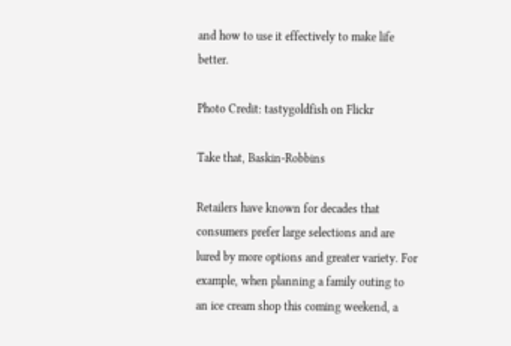and how to use it effectively to make life better.

Photo Credit: tastygoldfish on Flickr

Take that, Baskin-Robbins

Retailers have known for decades that consumers prefer large selections and are lured by more options and greater variety. For example, when planning a family outing to an ice cream shop this coming weekend, a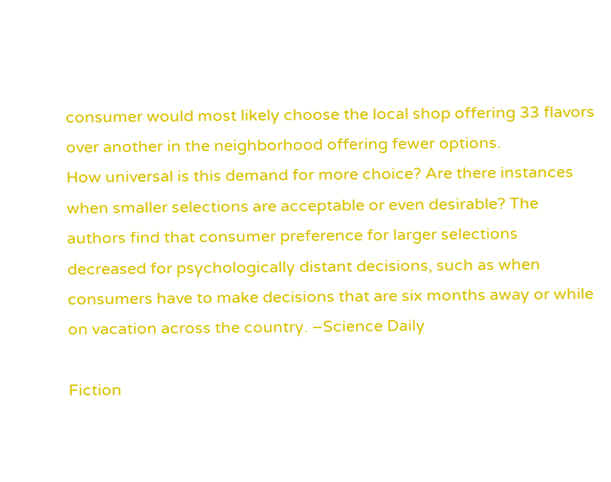consumer would most likely choose the local shop offering 33 flavors over another in the neighborhood offering fewer options.
How universal is this demand for more choice? Are there instances when smaller selections are acceptable or even desirable? The authors find that consumer preference for larger selections decreased for psychologically distant decisions, such as when consumers have to make decisions that are six months away or while on vacation across the country. –Science Daily

Fiction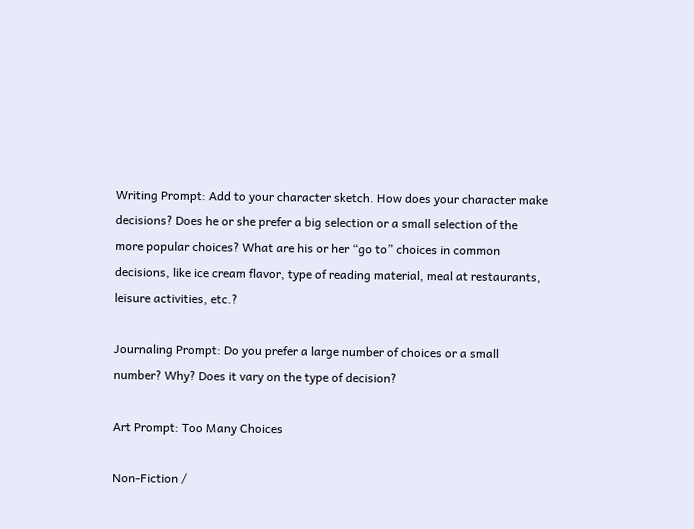Writing Prompt: Add to your character sketch. How does your character make decisions? Does he or she prefer a big selection or a small selection of the more popular choices? What are his or her “go to” choices in common decisions, like ice cream flavor, type of reading material, meal at restaurants, leisure activities, etc.?

Journaling Prompt: Do you prefer a large number of choices or a small number? Why? Does it vary on the type of decision?

Art Prompt: Too Many Choices

Non-Fiction /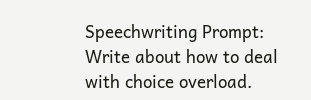Speechwriting Prompt: Write about how to deal with choice overload.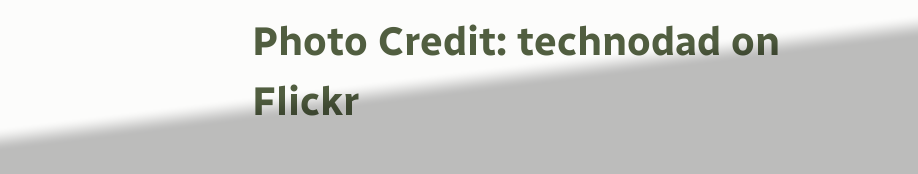Photo Credit: technodad on Flickr